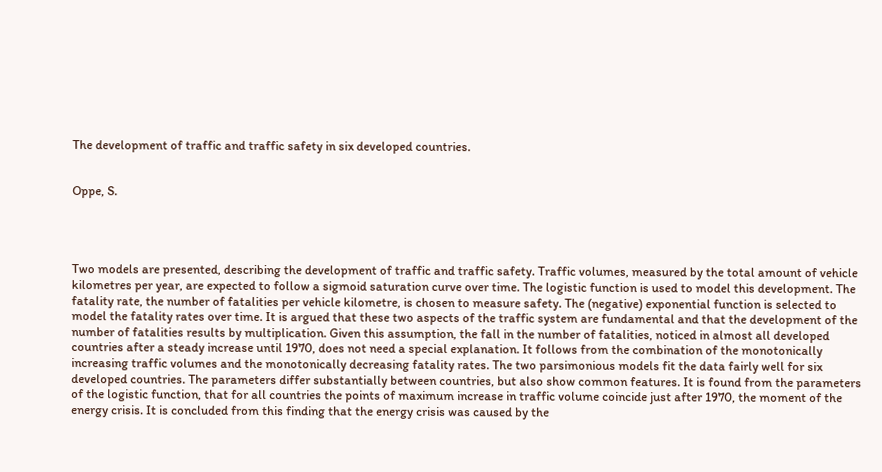The development of traffic and traffic safety in six developed countries.


Oppe, S.




Two models are presented, describing the development of traffic and traffic safety. Traffic volumes, measured by the total amount of vehicle kilometres per year, are expected to follow a sigmoid saturation curve over time. The logistic function is used to model this development. The fatality rate, the number of fatalities per vehicle kilometre, is chosen to measure safety. The (negative) exponential function is selected to model the fatality rates over time. It is argued that these two aspects of the traffic system are fundamental and that the development of the number of fatalities results by multiplication. Given this assumption, the fall in the number of fatalities, noticed in almost all developed countries after a steady increase until 1970, does not need a special explanation. It follows from the combination of the monotonically increasing traffic volumes and the monotonically decreasing fatality rates. The two parsimonious models fit the data fairly well for six developed countries. The parameters differ substantially between countries, but also show common features. It is found from the parameters of the logistic function, that for all countries the points of maximum increase in traffic volume coincide just after 1970, the moment of the energy crisis. It is concluded from this finding that the energy crisis was caused by the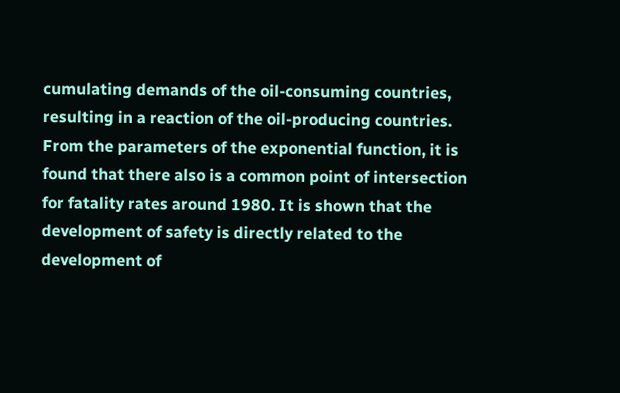cumulating demands of the oil-consuming countries, resulting in a reaction of the oil-producing countries. From the parameters of the exponential function, it is found that there also is a common point of intersection for fatality rates around 1980. It is shown that the development of safety is directly related to the development of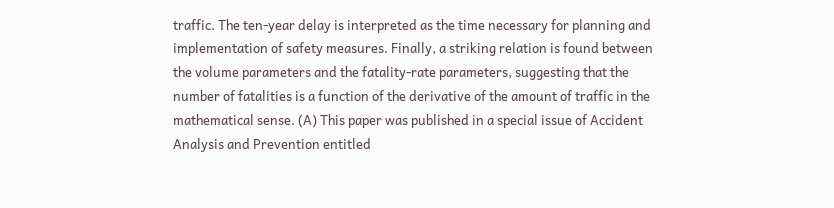traffic. The ten-year delay is interpreted as the time necessary for planning and implementation of safety measures. Finally, a striking relation is found between the volume parameters and the fatality-rate parameters, suggesting that the number of fatalities is a function of the derivative of the amount of traffic in the mathematical sense. (A) This paper was published in a special issue of Accident Analysis and Prevention entitled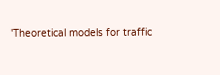'Theoretical models for traffic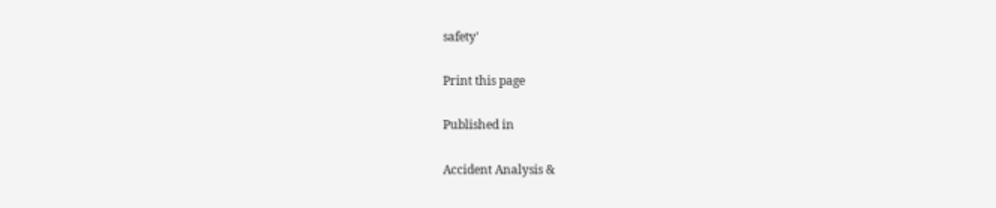safety'

Print this page

Published in

Accident Analysis &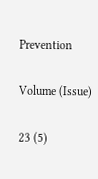Prevention

Volume (Issue)

23 (5)